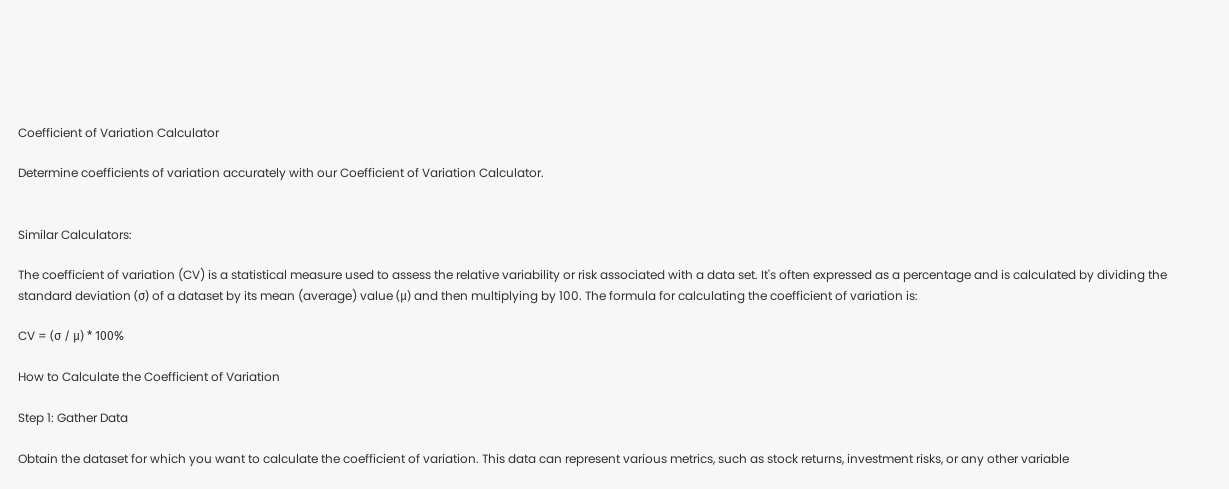Coefficient of Variation Calculator

Determine coefficients of variation accurately with our Coefficient of Variation Calculator.


Similar Calculators:

The coefficient of variation (CV) is a statistical measure used to assess the relative variability or risk associated with a data set. It's often expressed as a percentage and is calculated by dividing the standard deviation (σ) of a dataset by its mean (average) value (μ) and then multiplying by 100. The formula for calculating the coefficient of variation is:

CV = (σ / μ) * 100%

How to Calculate the Coefficient of Variation

Step 1: Gather Data

Obtain the dataset for which you want to calculate the coefficient of variation. This data can represent various metrics, such as stock returns, investment risks, or any other variable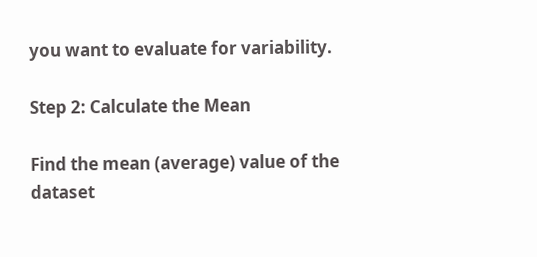you want to evaluate for variability.

Step 2: Calculate the Mean

Find the mean (average) value of the dataset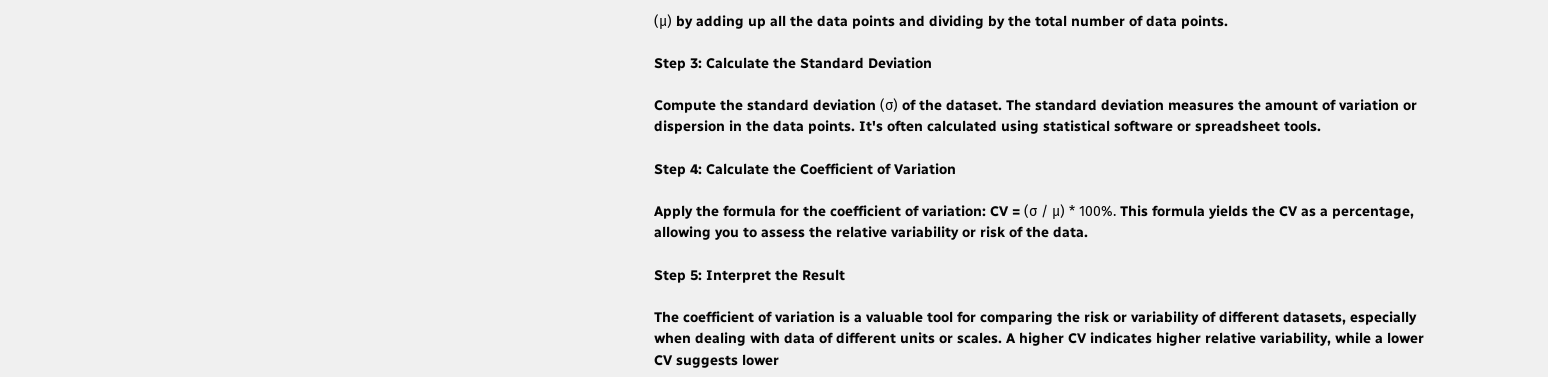(μ) by adding up all the data points and dividing by the total number of data points.

Step 3: Calculate the Standard Deviation

Compute the standard deviation (σ) of the dataset. The standard deviation measures the amount of variation or dispersion in the data points. It's often calculated using statistical software or spreadsheet tools.

Step 4: Calculate the Coefficient of Variation

Apply the formula for the coefficient of variation: CV = (σ / μ) * 100%. This formula yields the CV as a percentage, allowing you to assess the relative variability or risk of the data.

Step 5: Interpret the Result

The coefficient of variation is a valuable tool for comparing the risk or variability of different datasets, especially when dealing with data of different units or scales. A higher CV indicates higher relative variability, while a lower CV suggests lower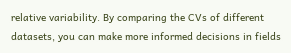relative variability. By comparing the CVs of different datasets, you can make more informed decisions in fields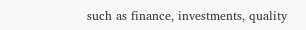such as finance, investments, quality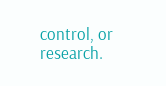control, or research.